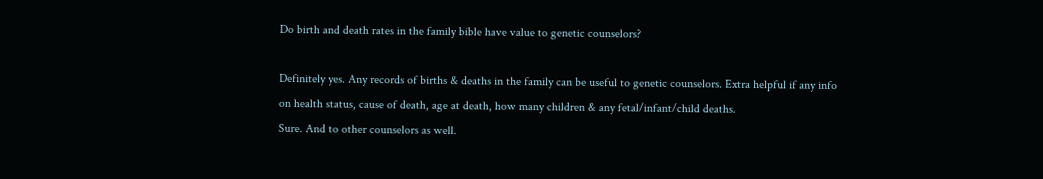Do birth and death rates in the family bible have value to genetic counselors?

Definitely yes. Any records of births & deaths in the family can be useful to genetic counselors. Extra helpful if any info on health status, cause of death, age at death, how many children & any fetal/infant/child deaths.
Sure. And to other counselors as well.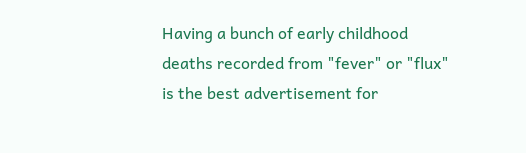Having a bunch of early childhood deaths recorded from "fever" or "flux" is the best advertisement for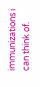immunizations i can think of.